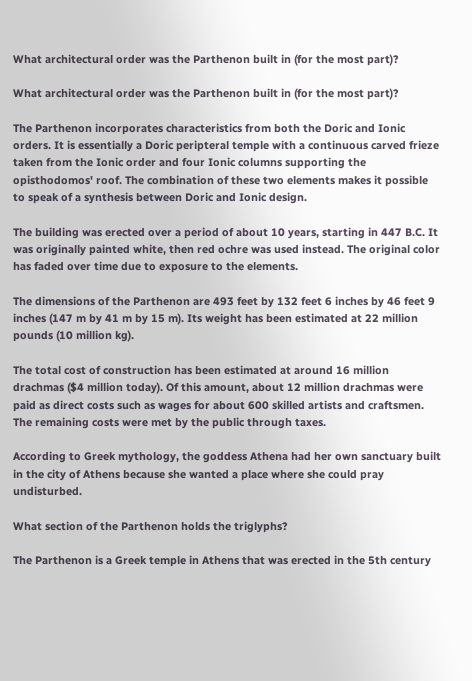What architectural order was the Parthenon built in (for the most part)?

What architectural order was the Parthenon built in (for the most part)?

The Parthenon incorporates characteristics from both the Doric and Ionic orders. It is essentially a Doric peripteral temple with a continuous carved frieze taken from the Ionic order and four Ionic columns supporting the opisthodomos' roof. The combination of these two elements makes it possible to speak of a synthesis between Doric and Ionic design.

The building was erected over a period of about 10 years, starting in 447 B.C. It was originally painted white, then red ochre was used instead. The original color has faded over time due to exposure to the elements.

The dimensions of the Parthenon are 493 feet by 132 feet 6 inches by 46 feet 9 inches (147 m by 41 m by 15 m). Its weight has been estimated at 22 million pounds (10 million kg).

The total cost of construction has been estimated at around 16 million drachmas ($4 million today). Of this amount, about 12 million drachmas were paid as direct costs such as wages for about 600 skilled artists and craftsmen. The remaining costs were met by the public through taxes.

According to Greek mythology, the goddess Athena had her own sanctuary built in the city of Athens because she wanted a place where she could pray undisturbed.

What section of the Parthenon holds the triglyphs?

The Parthenon is a Greek temple in Athens that was erected in the 5th century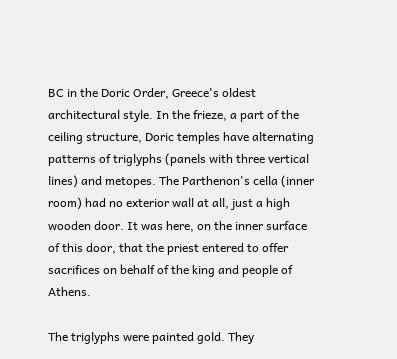BC in the Doric Order, Greece's oldest architectural style. In the frieze, a part of the ceiling structure, Doric temples have alternating patterns of triglyphs (panels with three vertical lines) and metopes. The Parthenon's cella (inner room) had no exterior wall at all, just a high wooden door. It was here, on the inner surface of this door, that the priest entered to offer sacrifices on behalf of the king and people of Athens.

The triglyphs were painted gold. They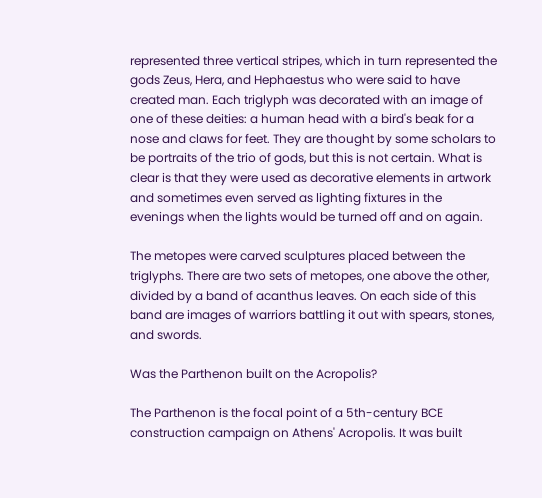represented three vertical stripes, which in turn represented the gods Zeus, Hera, and Hephaestus who were said to have created man. Each triglyph was decorated with an image of one of these deities: a human head with a bird's beak for a nose and claws for feet. They are thought by some scholars to be portraits of the trio of gods, but this is not certain. What is clear is that they were used as decorative elements in artwork and sometimes even served as lighting fixtures in the evenings when the lights would be turned off and on again.

The metopes were carved sculptures placed between the triglyphs. There are two sets of metopes, one above the other, divided by a band of acanthus leaves. On each side of this band are images of warriors battling it out with spears, stones, and swords.

Was the Parthenon built on the Acropolis?

The Parthenon is the focal point of a 5th-century BCE construction campaign on Athens' Acropolis. It was built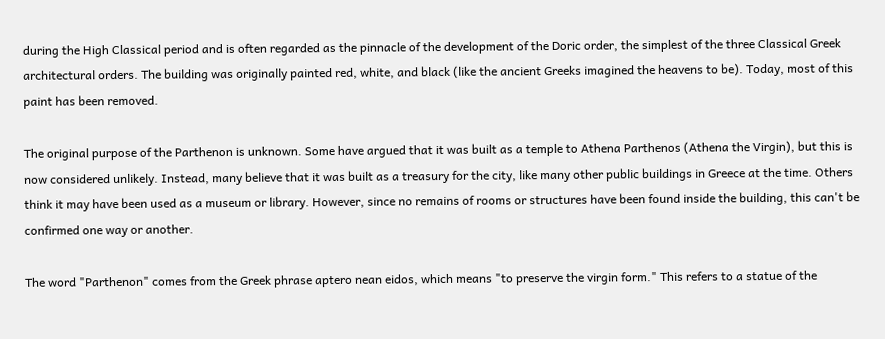during the High Classical period and is often regarded as the pinnacle of the development of the Doric order, the simplest of the three Classical Greek architectural orders. The building was originally painted red, white, and black (like the ancient Greeks imagined the heavens to be). Today, most of this paint has been removed.

The original purpose of the Parthenon is unknown. Some have argued that it was built as a temple to Athena Parthenos (Athena the Virgin), but this is now considered unlikely. Instead, many believe that it was built as a treasury for the city, like many other public buildings in Greece at the time. Others think it may have been used as a museum or library. However, since no remains of rooms or structures have been found inside the building, this can't be confirmed one way or another.

The word "Parthenon" comes from the Greek phrase aptero nean eidos, which means "to preserve the virgin form." This refers to a statue of the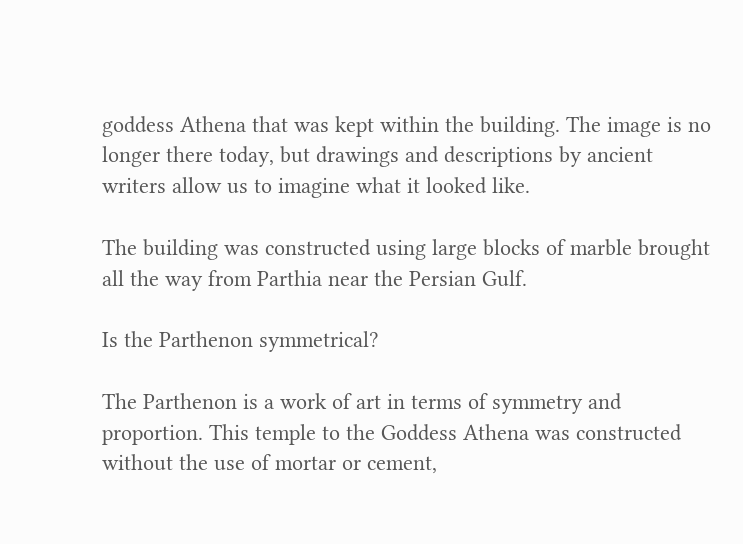goddess Athena that was kept within the building. The image is no longer there today, but drawings and descriptions by ancient writers allow us to imagine what it looked like.

The building was constructed using large blocks of marble brought all the way from Parthia near the Persian Gulf.

Is the Parthenon symmetrical?

The Parthenon is a work of art in terms of symmetry and proportion. This temple to the Goddess Athena was constructed without the use of mortar or cement,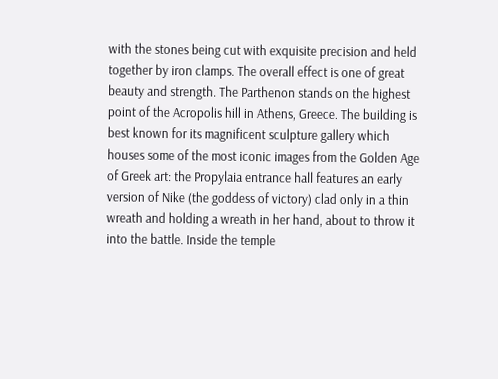with the stones being cut with exquisite precision and held together by iron clamps. The overall effect is one of great beauty and strength. The Parthenon stands on the highest point of the Acropolis hill in Athens, Greece. The building is best known for its magnificent sculpture gallery which houses some of the most iconic images from the Golden Age of Greek art: the Propylaia entrance hall features an early version of Nike (the goddess of victory) clad only in a thin wreath and holding a wreath in her hand, about to throw it into the battle. Inside the temple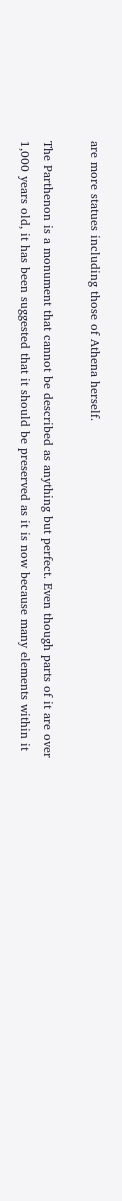are more statues including those of Athena herself.

The Parthenon is a monument that cannot be described as anything but perfect. Even though parts of it are over 1,000 years old, it has been suggested that it should be preserved as it is now because many elements within it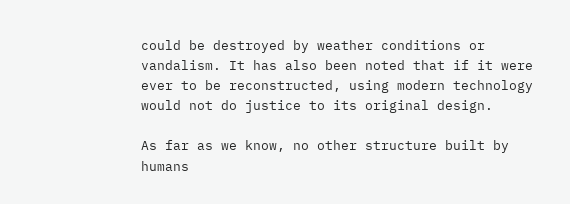could be destroyed by weather conditions or vandalism. It has also been noted that if it were ever to be reconstructed, using modern technology would not do justice to its original design.

As far as we know, no other structure built by humans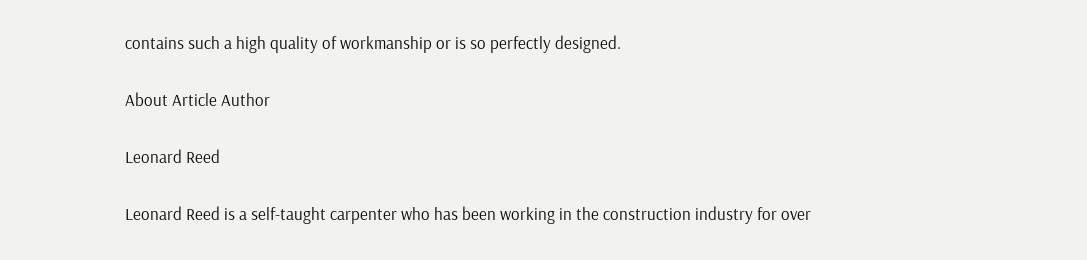contains such a high quality of workmanship or is so perfectly designed.

About Article Author

Leonard Reed

Leonard Reed is a self-taught carpenter who has been working in the construction industry for over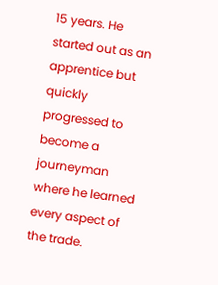15 years. He started out as an apprentice but quickly progressed to become a journeyman where he learned every aspect of the trade.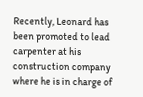Recently, Leonard has been promoted to lead carpenter at his construction company where he is in charge of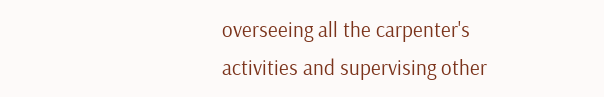overseeing all the carpenter's activities and supervising other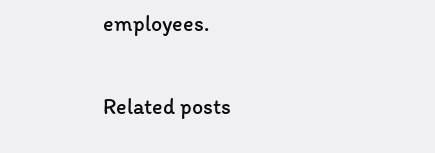employees.

Related posts